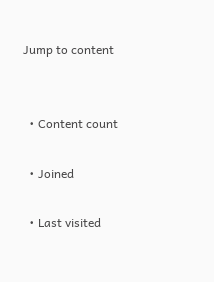Jump to content


  • Content count

  • Joined

  • Last visited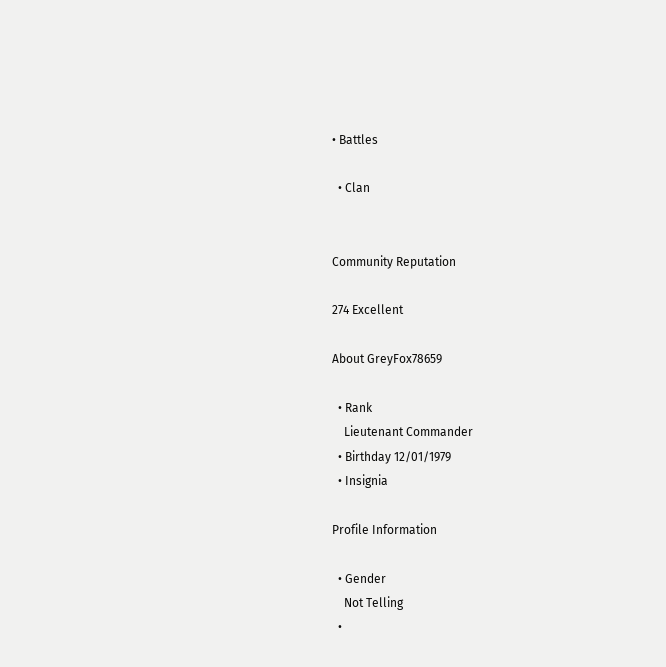• Battles

  • Clan


Community Reputation

274 Excellent

About GreyFox78659

  • Rank
    Lieutenant Commander
  • Birthday 12/01/1979
  • Insignia

Profile Information

  • Gender
    Not Telling
  •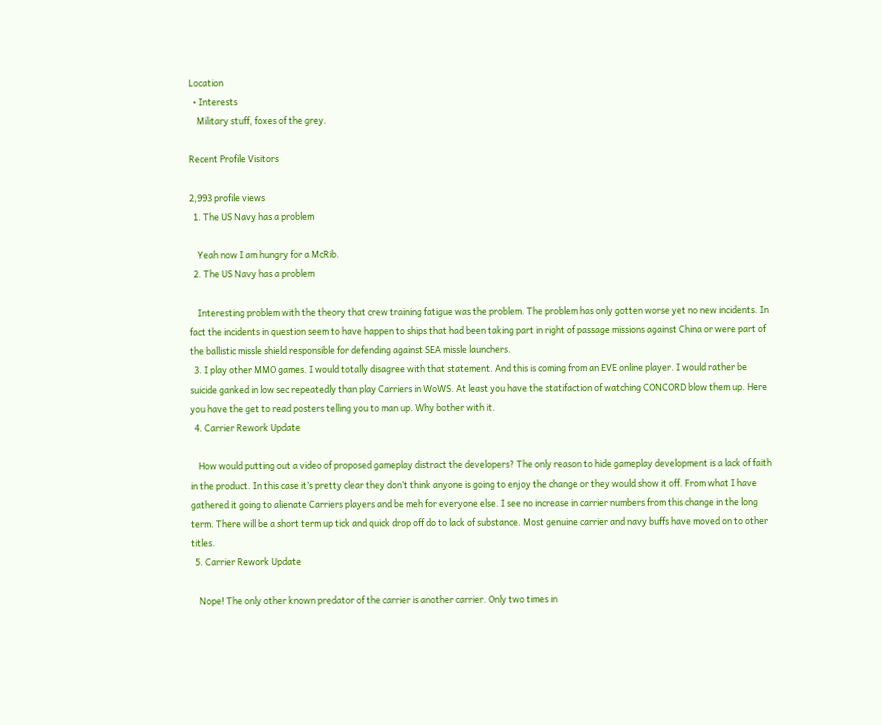Location
  • Interests
    Military stuff, foxes of the grey.

Recent Profile Visitors

2,993 profile views
  1. The US Navy has a problem

    Yeah now I am hungry for a McRib.
  2. The US Navy has a problem

    Interesting problem with the theory that crew training fatigue was the problem. The problem has only gotten worse yet no new incidents. In fact the incidents in question seem to have happen to ships that had been taking part in right of passage missions against China or were part of the ballistic missle shield responsible for defending against SEA missle launchers.
  3. I play other MMO games. I would totally disagree with that statement. And this is coming from an EVE online player. I would rather be suicide ganked in low sec repeatedly than play Carriers in WoWS. At least you have the statifaction of watching CONCORD blow them up. Here you have the get to read posters telling you to man up. Why bother with it.
  4. Carrier Rework Update

    How would putting out a video of proposed gameplay distract the developers? The only reason to hide gameplay development is a lack of faith in the product. In this case it’s pretty clear they don’t think anyone is going to enjoy the change or they would show it off. From what I have gathered it going to alienate Carriers players and be meh for everyone else. I see no increase in carrier numbers from this change in the long term. There will be a short term up tick and quick drop off do to lack of substance. Most genuine carrier and navy buffs have moved on to other titles.
  5. Carrier Rework Update

    Nope! The only other known predator of the carrier is another carrier. Only two times in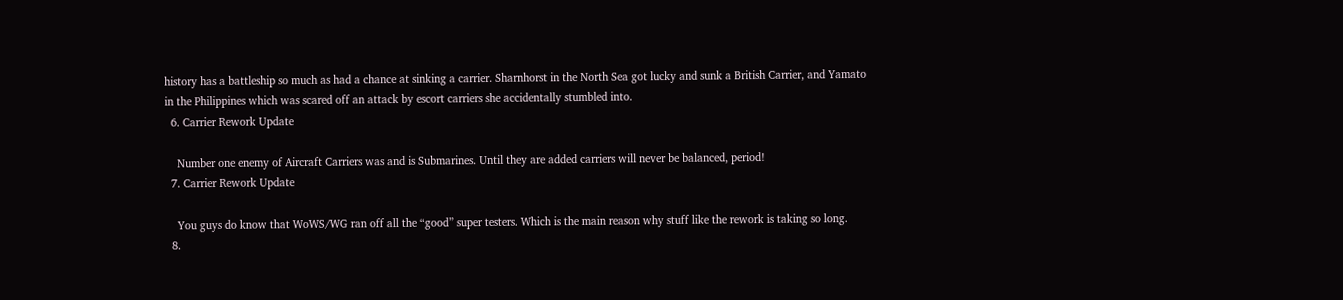history has a battleship so much as had a chance at sinking a carrier. Sharnhorst in the North Sea got lucky and sunk a British Carrier, and Yamato in the Philippines which was scared off an attack by escort carriers she accidentally stumbled into.
  6. Carrier Rework Update

    Number one enemy of Aircraft Carriers was and is Submarines. Until they are added carriers will never be balanced, period!
  7. Carrier Rework Update

    You guys do know that WoWS/WG ran off all the “good” super testers. Which is the main reason why stuff like the rework is taking so long.
  8.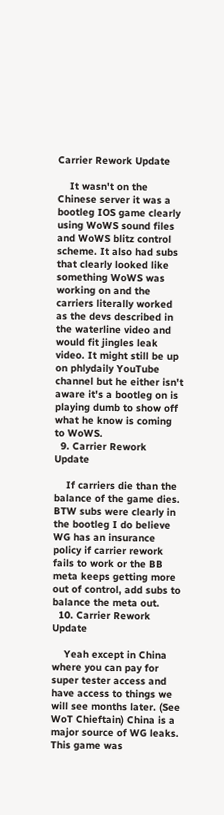Carrier Rework Update

    It wasn't on the Chinese server it was a bootleg IOS game clearly using WoWS sound files and WoWS blitz control scheme. It also had subs that clearly looked like something WoWS was working on and the carriers literally worked as the devs described in the waterline video and would fit jingles leak video. It might still be up on phlydaily YouTube channel but he either isn't aware it's a bootleg on is playing dumb to show off what he know is coming to WoWS.
  9. Carrier Rework Update

    If carriers die than the balance of the game dies. BTW subs were clearly in the bootleg I do believe WG has an insurance policy if carrier rework fails to work or the BB meta keeps getting more out of control, add subs to balance the meta out.
  10. Carrier Rework Update

    Yeah except in China where you can pay for super tester access and have access to things we will see months later. (See WoT Chieftain) China is a major source of WG leaks. This game was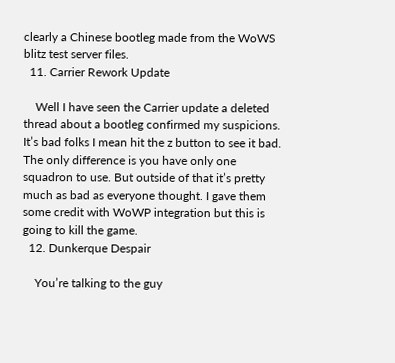clearly a Chinese bootleg made from the WoWS blitz test server files.
  11. Carrier Rework Update

    Well I have seen the Carrier update a deleted thread about a bootleg confirmed my suspicions. It’s bad folks I mean hit the z button to see it bad. The only difference is you have only one squadron to use. But outside of that it’s pretty much as bad as everyone thought. I gave them some credit with WoWP integration but this is going to kill the game.
  12. Dunkerque Despair

    You’re talking to the guy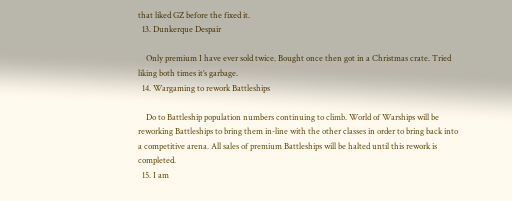that liked GZ before the fixed it.
  13. Dunkerque Despair

    Only premium I have ever sold twice. Bought once then got in a Christmas crate. Tried liking both times it’s garbage.
  14. Wargaming to rework Battleships

    Do to Battleship population numbers continuing to climb. World of Warships will be reworking Battleships to bring them in-line with the other classes in order to bring back into a competitive arena. All sales of premium Battleships will be halted until this rework is completed.
  15. I am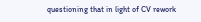questioning that in light of CV rework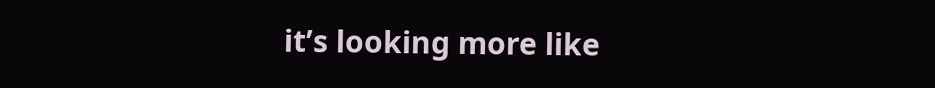it’s looking more like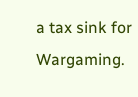a tax sink for Wargaming.